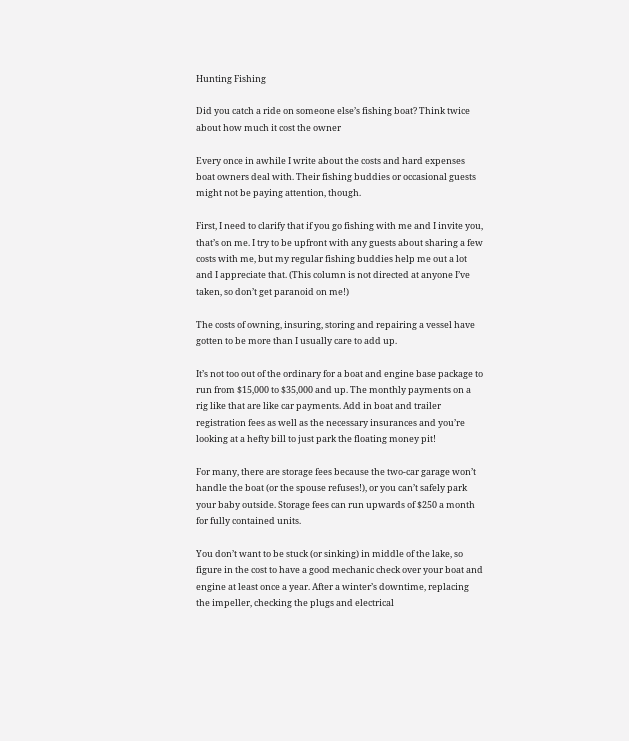Hunting Fishing

Did you catch a ride on someone else’s fishing boat? Think twice about how much it cost the owner

Every once in awhile I write about the costs and hard expenses boat owners deal with. Their fishing buddies or occasional guests might not be paying attention, though.

First, I need to clarify that if you go fishing with me and I invite you, that’s on me. I try to be upfront with any guests about sharing a few costs with me, but my regular fishing buddies help me out a lot and I appreciate that. (This column is not directed at anyone I’ve taken, so don’t get paranoid on me!)

The costs of owning, insuring, storing and repairing a vessel have gotten to be more than I usually care to add up.

It’s not too out of the ordinary for a boat and engine base package to run from $15,000 to $35,000 and up. The monthly payments on a rig like that are like car payments. Add in boat and trailer registration fees as well as the necessary insurances and you’re looking at a hefty bill to just park the floating money pit!

For many, there are storage fees because the two-car garage won’t handle the boat (or the spouse refuses!), or you can’t safely park your baby outside. Storage fees can run upwards of $250 a month for fully contained units.

You don’t want to be stuck (or sinking) in middle of the lake, so figure in the cost to have a good mechanic check over your boat and engine at least once a year. After a winter’s downtime, replacing the impeller, checking the plugs and electrical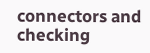connectors and checking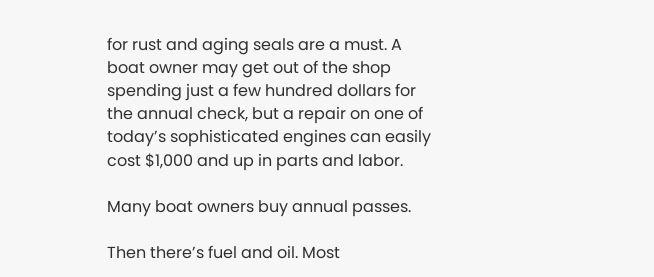for rust and aging seals are a must. A boat owner may get out of the shop spending just a few hundred dollars for the annual check, but a repair on one of today’s sophisticated engines can easily cost $1,000 and up in parts and labor.

Many boat owners buy annual passes.

Then there’s fuel and oil. Most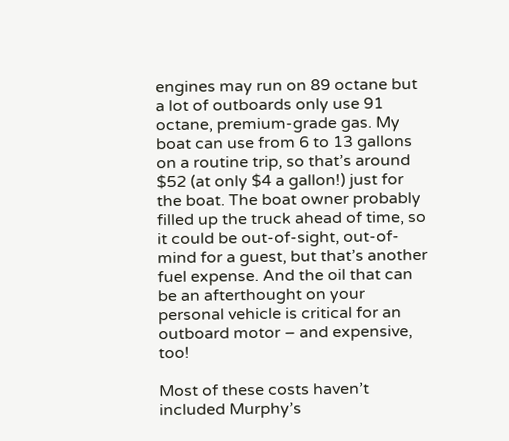engines may run on 89 octane but a lot of outboards only use 91 octane, premium-grade gas. My boat can use from 6 to 13 gallons on a routine trip, so that’s around $52 (at only $4 a gallon!) just for the boat. The boat owner probably filled up the truck ahead of time, so it could be out-of-sight, out-of-mind for a guest, but that’s another fuel expense. And the oil that can be an afterthought on your personal vehicle is critical for an outboard motor – and expensive, too!

Most of these costs haven’t included Murphy’s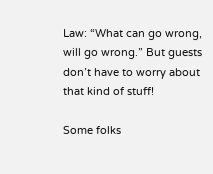Law: “What can go wrong, will go wrong.” But guests don’t have to worry about that kind of stuff!

Some folks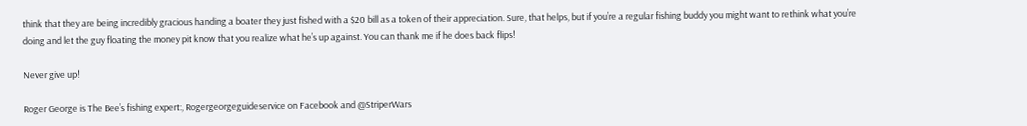think that they are being incredibly gracious handing a boater they just fished with a $20 bill as a token of their appreciation. Sure, that helps, but if you’re a regular fishing buddy you might want to rethink what you’re doing and let the guy floating the money pit know that you realize what he’s up against. You can thank me if he does back flips!

Never give up!

Roger George is The Bee’s fishing expert:, Rogergeorgeguideservice on Facebook and @StriperWars